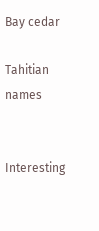Bay cedar

Tahitian names


Interesting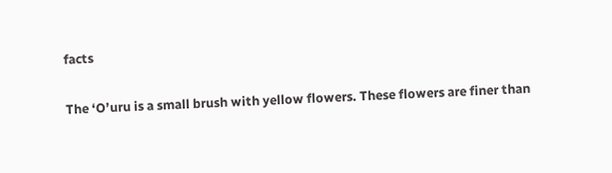facts

The ‘O’uru is a small brush with yellow flowers. These flowers are finer than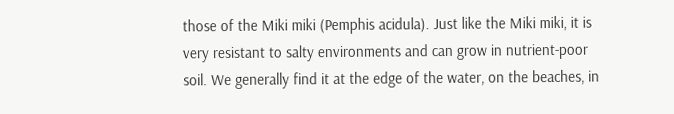those of the Miki miki (Pemphis acidula). Just like the Miki miki, it is very resistant to salty environments and can grow in nutrient-poor soil. We generally find it at the edge of the water, on the beaches, in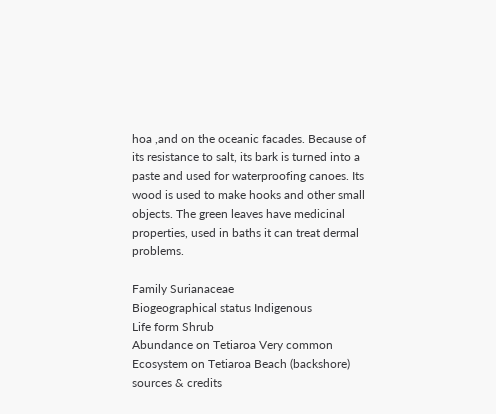hoa ,and on the oceanic facades. Because of its resistance to salt, its bark is turned into a paste and used for waterproofing canoes. Its wood is used to make hooks and other small objects. The green leaves have medicinal properties, used in baths it can treat dermal problems.

Family Surianaceae
Biogeographical status Indigenous
Life form Shrub
Abundance on Tetiaroa Very common
Ecosystem on Tetiaroa Beach (backshore)
sources & credits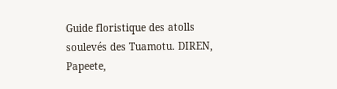Guide floristique des atolls soulevés des Tuamotu. DIREN, Papeete,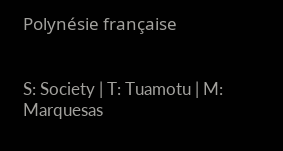Polynésie française


S: Society | T: Tuamotu | M: Marquesas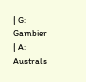| G: Gambier | A: Australs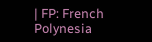| FP: French Polynesia